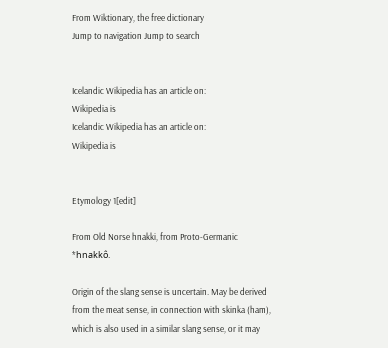From Wiktionary, the free dictionary
Jump to navigation Jump to search


Icelandic Wikipedia has an article on:
Wikipedia is
Icelandic Wikipedia has an article on:
Wikipedia is


Etymology 1[edit]

From Old Norse hnakki, from Proto-Germanic *hnakkô.

Origin of the slang sense is uncertain. May be derived from the meat sense, in connection with skinka (ham), which is also used in a similar slang sense, or it may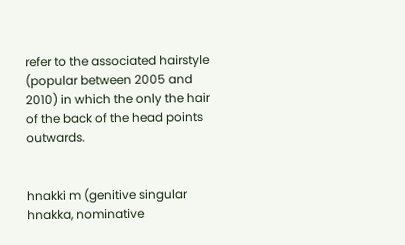refer to the associated hairstyle (popular between 2005 and 2010) in which the only the hair of the back of the head points outwards.


hnakki m (genitive singular hnakka, nominative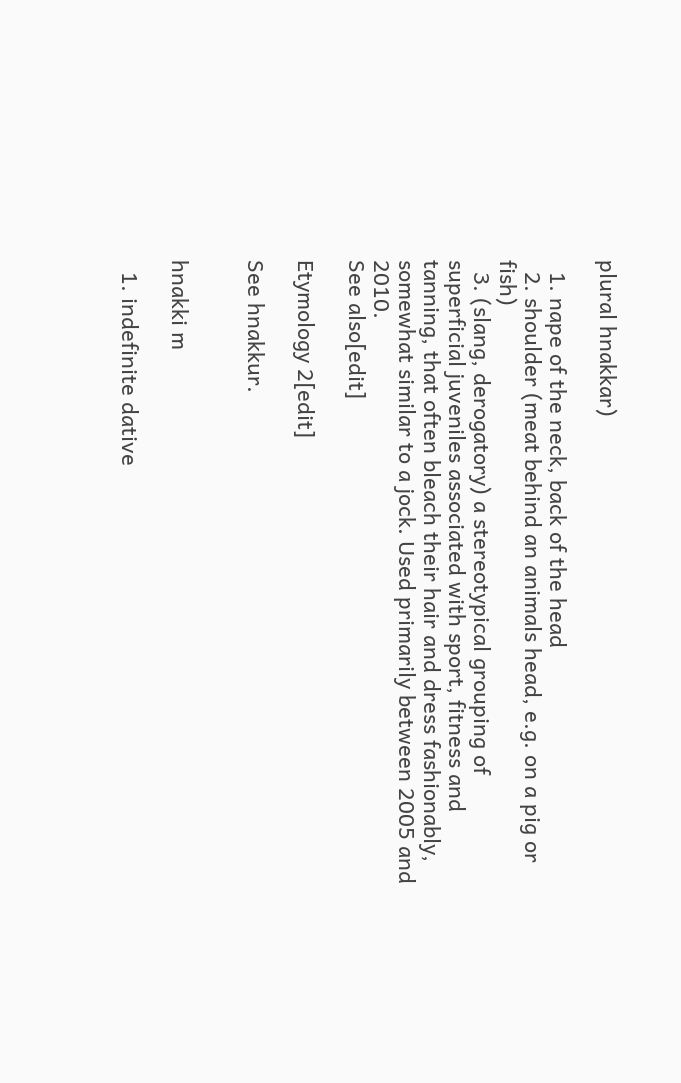plural hnakkar)

  1. nape of the neck, back of the head
  2. shoulder (meat behind an animals head, e.g. on a pig or fish)
  3. (slang, derogatory) a stereotypical grouping of superficial juveniles associated with sport, fitness and tanning, that often bleach their hair and dress fashionably, somewhat similar to a jock. Used primarily between 2005 and 2010.
See also[edit]

Etymology 2[edit]

See hnakkur.


hnakki m

  1. indefinite dative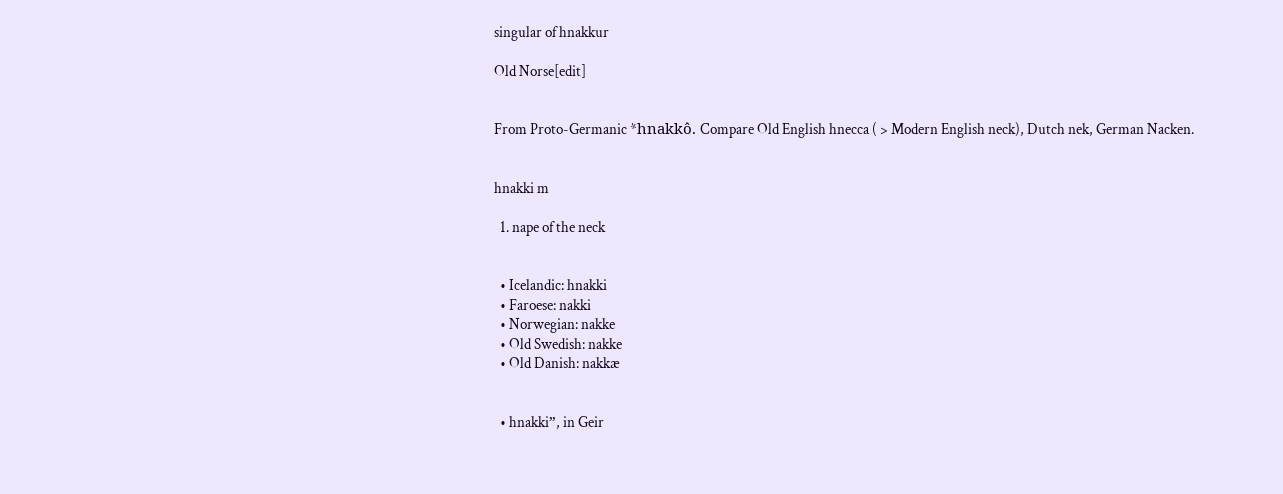singular of hnakkur

Old Norse[edit]


From Proto-Germanic *hnakkô. Compare Old English hnecca ( > Modern English neck), Dutch nek, German Nacken.


hnakki m

  1. nape of the neck


  • Icelandic: hnakki
  • Faroese: nakki
  • Norwegian: nakke
  • Old Swedish: nakke
  • Old Danish: nakkæ


  • hnakki”, in Geir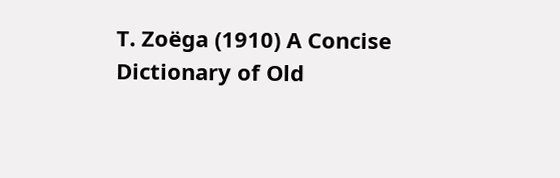T. Zoëga (1910) A Concise Dictionary of Old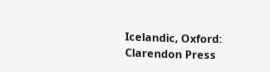Icelandic, Oxford: Clarendon Press